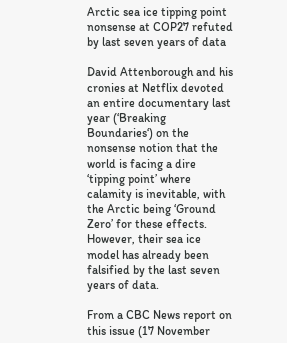Arctic sea ice tipping point nonsense at COP27 refuted by last seven years of data

David Attenborough and his cronies at Netflix devoted an entire documentary last year (‘Breaking Boundaries‘) on the nonsense notion that the world is facing a dire ‘tipping point’ where calamity is inevitable, with the Arctic being ‘Ground Zero’ for these effects. However, their sea ice model has already been falsified by the last seven years of data.

From a CBC News report on this issue (17 November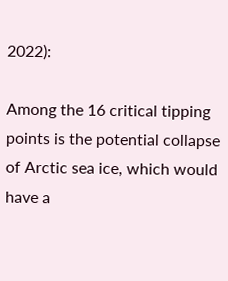2022):

Among the 16 critical tipping points is the potential collapse of Arctic sea ice, which would have a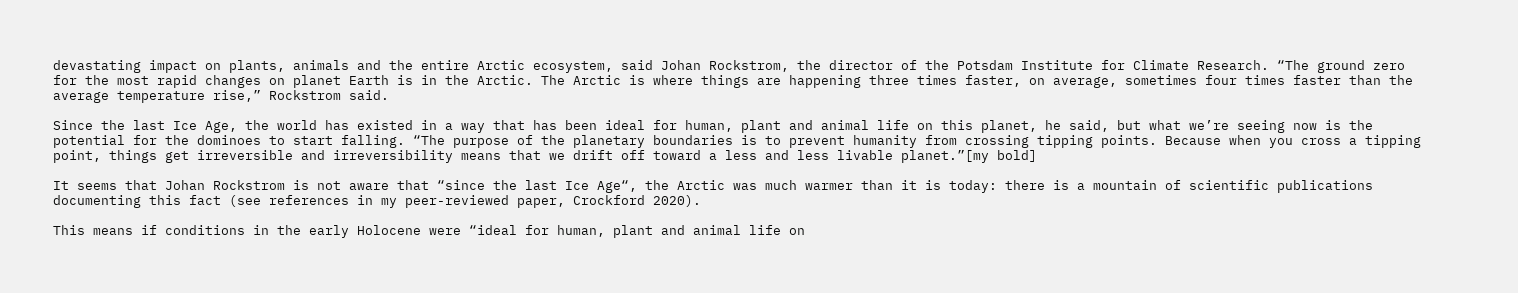devastating impact on plants, animals and the entire Arctic ecosystem, said Johan Rockstrom, the director of the Potsdam Institute for Climate Research. “The ground zero for the most rapid changes on planet Earth is in the Arctic. The Arctic is where things are happening three times faster, on average, sometimes four times faster than the average temperature rise,” Rockstrom said.

Since the last Ice Age, the world has existed in a way that has been ideal for human, plant and animal life on this planet, he said, but what we’re seeing now is the potential for the dominoes to start falling. “The purpose of the planetary boundaries is to prevent humanity from crossing tipping points. Because when you cross a tipping point, things get irreversible and irreversibility means that we drift off toward a less and less livable planet.”[my bold]

It seems that Johan Rockstrom is not aware that “since the last Ice Age“, the Arctic was much warmer than it is today: there is a mountain of scientific publications documenting this fact (see references in my peer-reviewed paper, Crockford 2020).

This means if conditions in the early Holocene were “ideal for human, plant and animal life on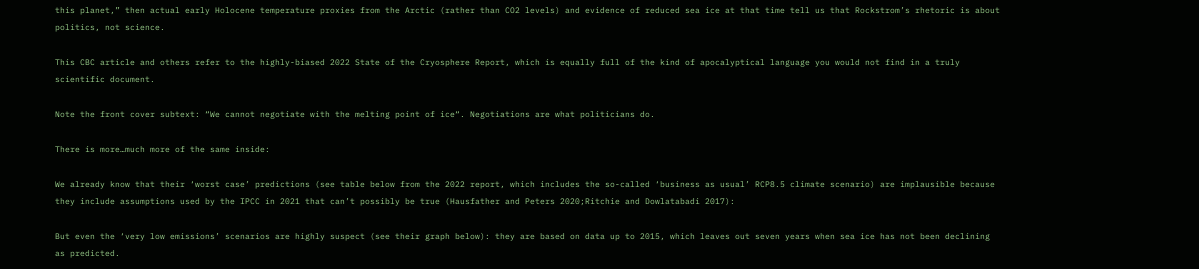this planet,” then actual early Holocene temperature proxies from the Arctic (rather than CO2 levels) and evidence of reduced sea ice at that time tell us that Rockstrom’s rhetoric is about politics, not science.

This CBC article and others refer to the highly-biased 2022 State of the Cryosphere Report, which is equally full of the kind of apocalyptical language you would not find in a truly scientific document.

Note the front cover subtext: “We cannot negotiate with the melting point of ice“. Negotiations are what politicians do.

There is more…much more of the same inside:

We already know that their ‘worst case’ predictions (see table below from the 2022 report, which includes the so-called ‘business as usual’ RCP8.5 climate scenario) are implausible because they include assumptions used by the IPCC in 2021 that can’t possibly be true (Hausfather and Peters 2020;Ritchie and Dowlatabadi 2017):

But even the ‘very low emissions’ scenarios are highly suspect (see their graph below): they are based on data up to 2015, which leaves out seven years when sea ice has not been declining as predicted.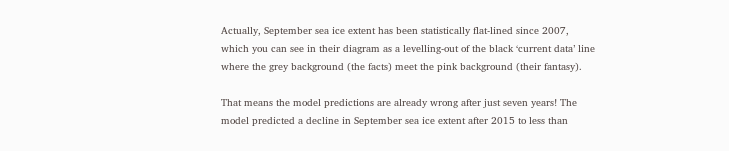Actually, September sea ice extent has been statistically flat-lined since 2007, which you can see in their diagram as a levelling-out of the black ‘current data’ line where the grey background (the facts) meet the pink background (their fantasy).

That means the model predictions are already wrong after just seven years! The model predicted a decline in September sea ice extent after 2015 to less than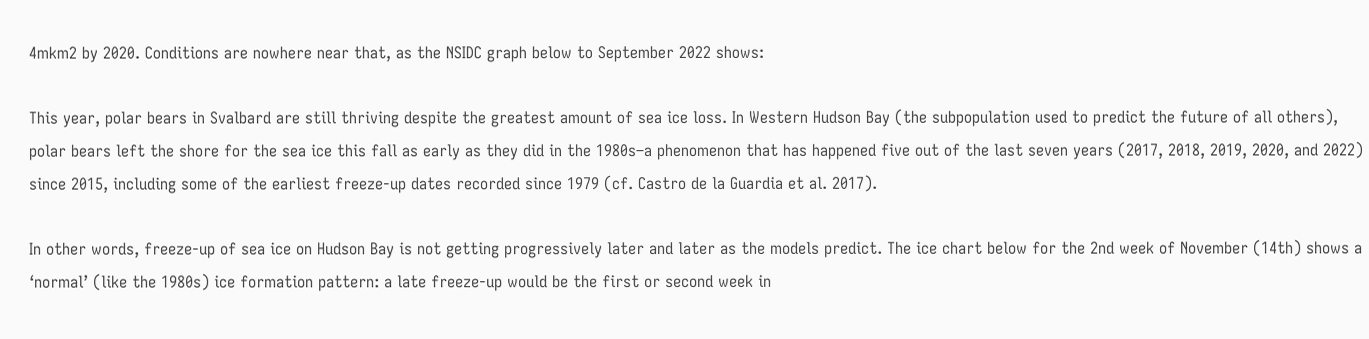4mkm2 by 2020. Conditions are nowhere near that, as the NSIDC graph below to September 2022 shows:

This year, polar bears in Svalbard are still thriving despite the greatest amount of sea ice loss. In Western Hudson Bay (the subpopulation used to predict the future of all others), polar bears left the shore for the sea ice this fall as early as they did in the 1980s–a phenomenon that has happened five out of the last seven years (2017, 2018, 2019, 2020, and 2022) since 2015, including some of the earliest freeze-up dates recorded since 1979 (cf. Castro de la Guardia et al. 2017).

In other words, freeze-up of sea ice on Hudson Bay is not getting progressively later and later as the models predict. The ice chart below for the 2nd week of November (14th) shows a ‘normal’ (like the 1980s) ice formation pattern: a late freeze-up would be the first or second week in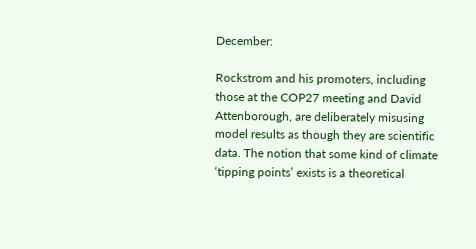December:

Rockstrom and his promoters, including those at the COP27 meeting and David Attenborough, are deliberately misusing model results as though they are scientific data. The notion that some kind of climate ‘tipping points’ exists is a theoretical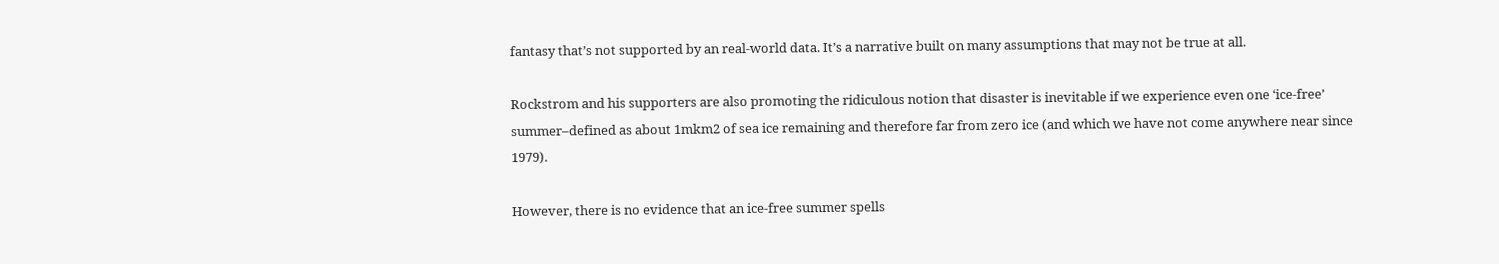fantasy that’s not supported by an real-world data. It’s a narrative built on many assumptions that may not be true at all.

Rockstrom and his supporters are also promoting the ridiculous notion that disaster is inevitable if we experience even one ‘ice-free’ summer–defined as about 1mkm2 of sea ice remaining and therefore far from zero ice (and which we have not come anywhere near since 1979).

However, there is no evidence that an ice-free summer spells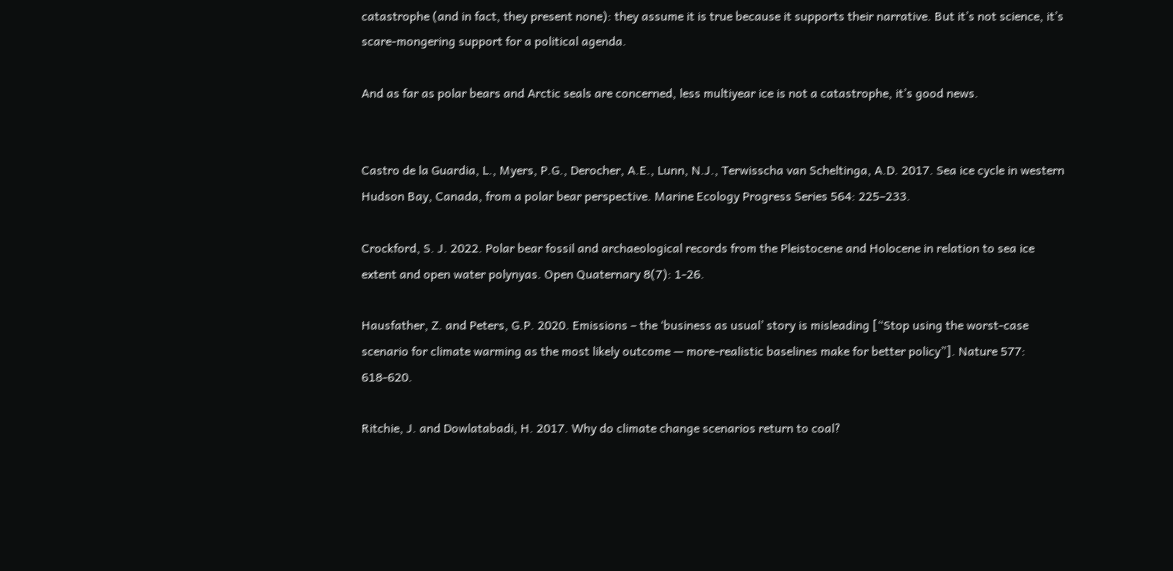catastrophe (and in fact, they present none): they assume it is true because it supports their narrative. But it’s not science, it’s scare-mongering support for a political agenda.

And as far as polar bears and Arctic seals are concerned, less multiyear ice is not a catastrophe, it’s good news.


Castro de la Guardia, L., Myers, P.G., Derocher, A.E., Lunn, N.J., Terwisscha van Scheltinga, A.D. 2017. Sea ice cycle in western Hudson Bay, Canada, from a polar bear perspective. Marine Ecology Progress Series 564: 225–233.

Crockford, S. J. 2022. Polar bear fossil and archaeological records from the Pleistocene and Holocene in relation to sea ice extent and open water polynyas. Open Quaternary 8(7): 1-26.

Hausfather, Z. and Peters, G.P. 2020. Emissions – the ‘business as usual’ story is misleading [“Stop using the worst-case scenario for climate warming as the most likely outcome — more-realistic baselines make for better policy”]. Nature 577: 618-620.

Ritchie, J. and Dowlatabadi, H. 2017. Why do climate change scenarios return to coal?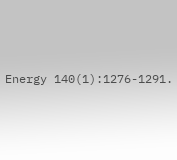Energy 140(1):1276-1291.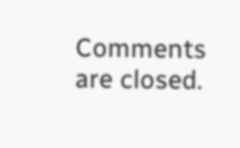Comments are closed.